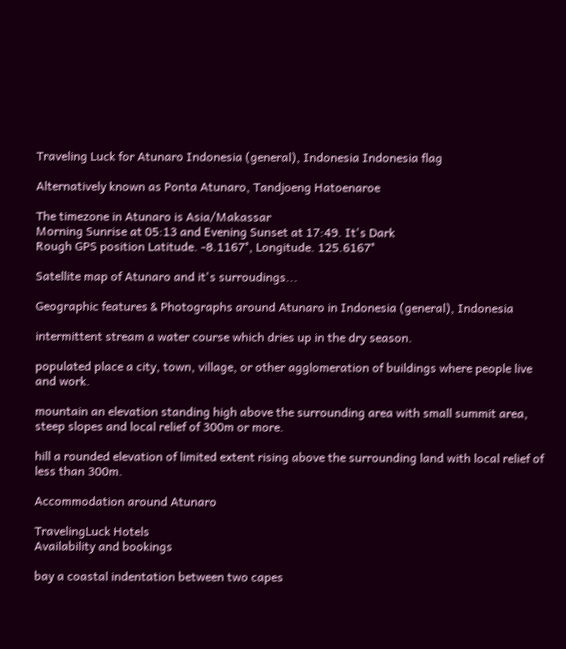Traveling Luck for Atunaro Indonesia (general), Indonesia Indonesia flag

Alternatively known as Ponta Atunaro, Tandjoeng Hatoenaroe

The timezone in Atunaro is Asia/Makassar
Morning Sunrise at 05:13 and Evening Sunset at 17:49. It's Dark
Rough GPS position Latitude. -8.1167°, Longitude. 125.6167°

Satellite map of Atunaro and it's surroudings...

Geographic features & Photographs around Atunaro in Indonesia (general), Indonesia

intermittent stream a water course which dries up in the dry season.

populated place a city, town, village, or other agglomeration of buildings where people live and work.

mountain an elevation standing high above the surrounding area with small summit area, steep slopes and local relief of 300m or more.

hill a rounded elevation of limited extent rising above the surrounding land with local relief of less than 300m.

Accommodation around Atunaro

TravelingLuck Hotels
Availability and bookings

bay a coastal indentation between two capes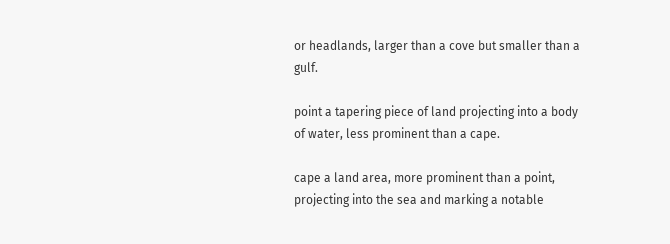or headlands, larger than a cove but smaller than a gulf.

point a tapering piece of land projecting into a body of water, less prominent than a cape.

cape a land area, more prominent than a point, projecting into the sea and marking a notable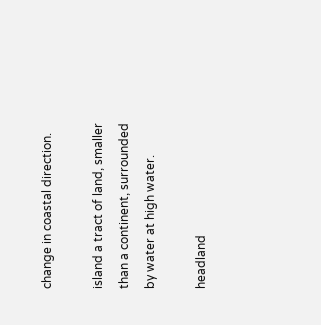change in coastal direction.

island a tract of land, smaller than a continent, surrounded by water at high water.

headland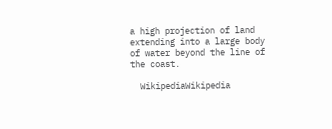a high projection of land extending into a large body of water beyond the line of the coast.

  WikipediaWikipedia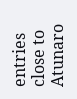entries close to Atunaro